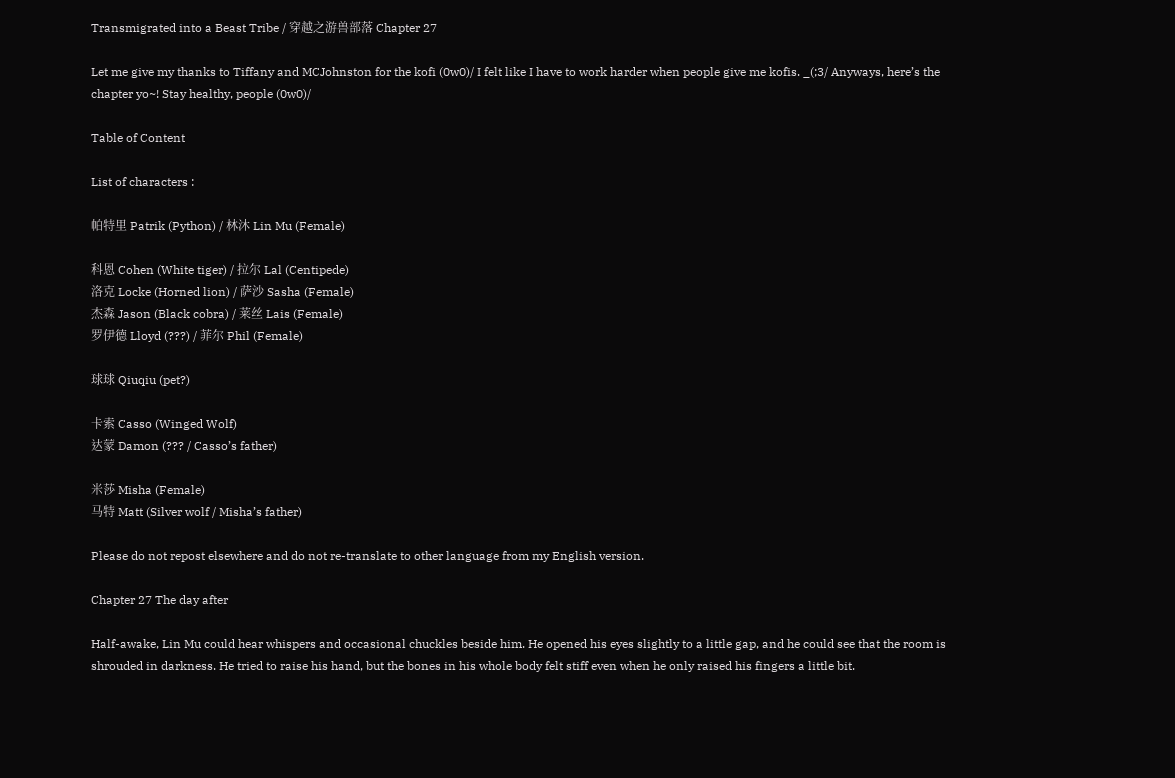Transmigrated into a Beast Tribe / 穿越之游兽部落 Chapter 27

Let me give my thanks to Tiffany and MCJohnston for the kofi (0w0)/ I felt like I have to work harder when people give me kofis. _(;3/ Anyways, here’s the chapter yo~! Stay healthy, people (0w0)/

Table of Content

List of characters :

帕特里 Patrik (Python) / 林沐 Lin Mu (Female)

科恩 Cohen (White tiger) / 拉尔 Lal (Centipede)
洛克 Locke (Horned lion) / 萨沙 Sasha (Female)
杰森 Jason (Black cobra) / 莱丝 Lais (Female)
罗伊德 Lloyd (???) / 菲尔 Phil (Female)

球球 Qiuqiu (pet?)

卡索 Casso (Winged Wolf)
达蒙 Damon (??? / Casso’s father)

米莎 Misha (Female)
马特 Matt (Silver wolf / Misha’s father)

Please do not repost elsewhere and do not re-translate to other language from my English version.

Chapter 27 The day after

Half-awake, Lin Mu could hear whispers and occasional chuckles beside him. He opened his eyes slightly to a little gap, and he could see that the room is shrouded in darkness. He tried to raise his hand, but the bones in his whole body felt stiff even when he only raised his fingers a little bit.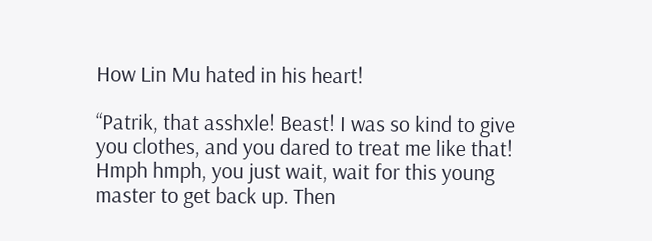How Lin Mu hated in his heart!

“Patrik, that asshxle! Beast! I was so kind to give you clothes, and you dared to treat me like that! Hmph hmph, you just wait, wait for this young master to get back up. Then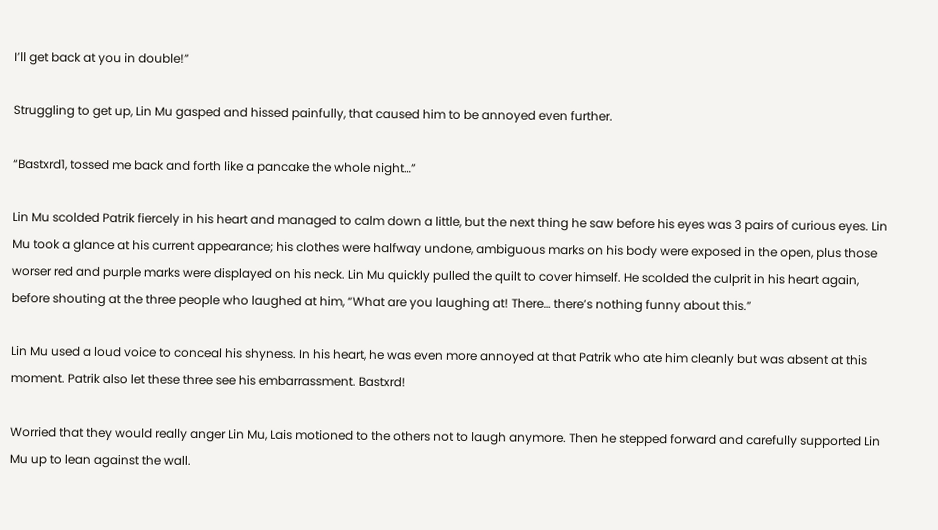I’ll get back at you in double!”

Struggling to get up, Lin Mu gasped and hissed painfully, that caused him to be annoyed even further.

“Bastxrd1, tossed me back and forth like a pancake the whole night…”

Lin Mu scolded Patrik fiercely in his heart and managed to calm down a little, but the next thing he saw before his eyes was 3 pairs of curious eyes. Lin Mu took a glance at his current appearance; his clothes were halfway undone, ambiguous marks on his body were exposed in the open, plus those worser red and purple marks were displayed on his neck. Lin Mu quickly pulled the quilt to cover himself. He scolded the culprit in his heart again, before shouting at the three people who laughed at him, “What are you laughing at! There… there’s nothing funny about this.”

Lin Mu used a loud voice to conceal his shyness. In his heart, he was even more annoyed at that Patrik who ate him cleanly but was absent at this moment. Patrik also let these three see his embarrassment. Bastxrd!

Worried that they would really anger Lin Mu, Lais motioned to the others not to laugh anymore. Then he stepped forward and carefully supported Lin Mu up to lean against the wall.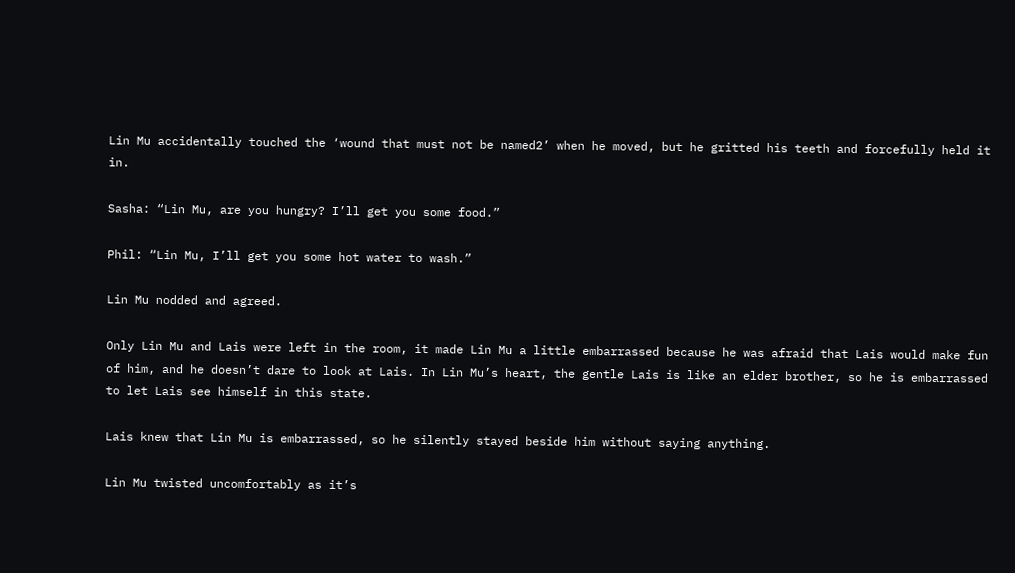Lin Mu accidentally touched the ‘wound that must not be named2’ when he moved, but he gritted his teeth and forcefully held it in.

Sasha: “Lin Mu, are you hungry? I’ll get you some food.”

Phil: “Lin Mu, I’ll get you some hot water to wash.”

Lin Mu nodded and agreed.

Only Lin Mu and Lais were left in the room, it made Lin Mu a little embarrassed because he was afraid that Lais would make fun of him, and he doesn’t dare to look at Lais. In Lin Mu’s heart, the gentle Lais is like an elder brother, so he is embarrassed to let Lais see himself in this state.

Lais knew that Lin Mu is embarrassed, so he silently stayed beside him without saying anything.

Lin Mu twisted uncomfortably as it’s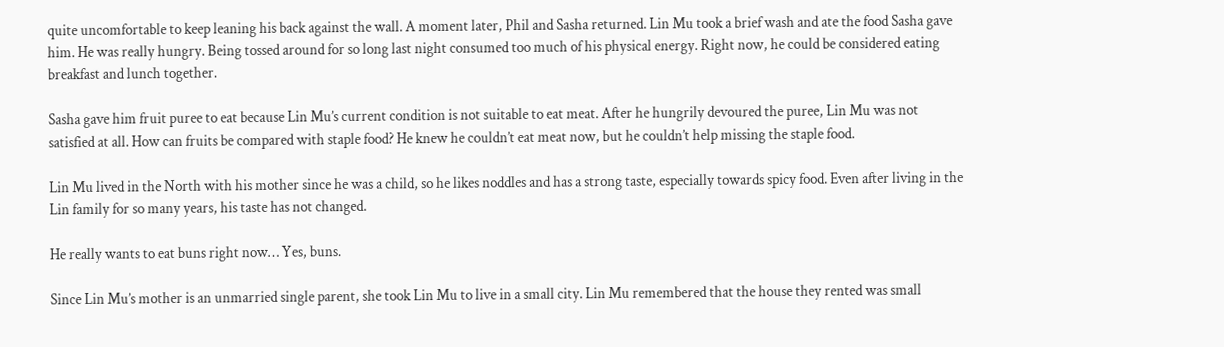quite uncomfortable to keep leaning his back against the wall. A moment later, Phil and Sasha returned. Lin Mu took a brief wash and ate the food Sasha gave him. He was really hungry. Being tossed around for so long last night consumed too much of his physical energy. Right now, he could be considered eating breakfast and lunch together.

Sasha gave him fruit puree to eat because Lin Mu’s current condition is not suitable to eat meat. After he hungrily devoured the puree, Lin Mu was not satisfied at all. How can fruits be compared with staple food? He knew he couldn’t eat meat now, but he couldn’t help missing the staple food.

Lin Mu lived in the North with his mother since he was a child, so he likes noddles and has a strong taste, especially towards spicy food. Even after living in the Lin family for so many years, his taste has not changed.

He really wants to eat buns right now… Yes, buns.

Since Lin Mu’s mother is an unmarried single parent, she took Lin Mu to live in a small city. Lin Mu remembered that the house they rented was small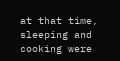at that time, sleeping and cooking were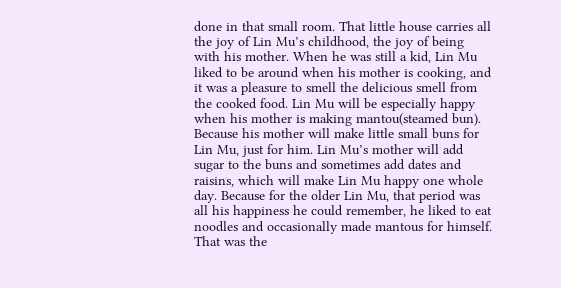done in that small room. That little house carries all the joy of Lin Mu’s childhood, the joy of being with his mother. When he was still a kid, Lin Mu liked to be around when his mother is cooking, and it was a pleasure to smell the delicious smell from the cooked food. Lin Mu will be especially happy when his mother is making mantou(steamed bun). Because his mother will make little small buns for Lin Mu, just for him. Lin Mu’s mother will add sugar to the buns and sometimes add dates and raisins, which will make Lin Mu happy one whole day. Because for the older Lin Mu, that period was all his happiness he could remember, he liked to eat noodles and occasionally made mantous for himself. That was the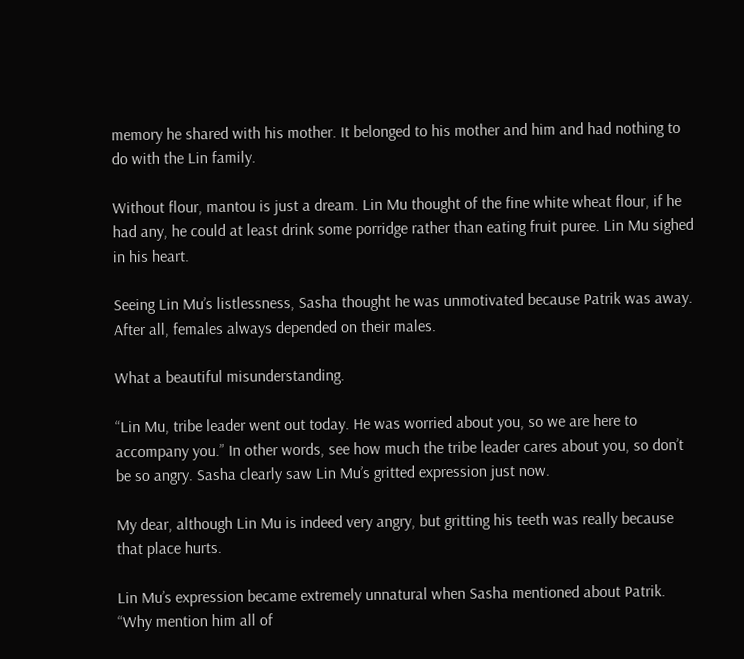memory he shared with his mother. It belonged to his mother and him and had nothing to do with the Lin family.

Without flour, mantou is just a dream. Lin Mu thought of the fine white wheat flour, if he had any, he could at least drink some porridge rather than eating fruit puree. Lin Mu sighed in his heart.

Seeing Lin Mu’s listlessness, Sasha thought he was unmotivated because Patrik was away. After all, females always depended on their males.

What a beautiful misunderstanding.

“Lin Mu, tribe leader went out today. He was worried about you, so we are here to accompany you.” In other words, see how much the tribe leader cares about you, so don’t be so angry. Sasha clearly saw Lin Mu’s gritted expression just now.

My dear, although Lin Mu is indeed very angry, but gritting his teeth was really because that place hurts.

Lin Mu’s expression became extremely unnatural when Sasha mentioned about Patrik. “Why mention him all of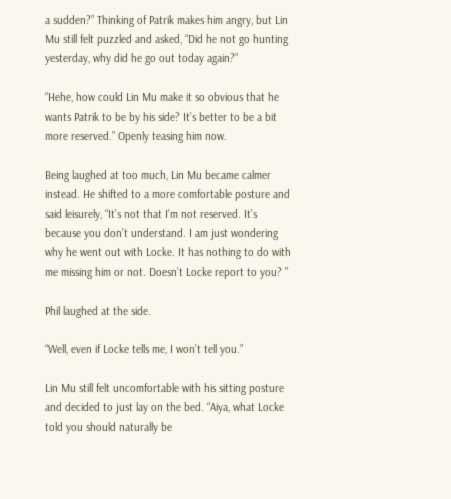a sudden?” Thinking of Patrik makes him angry, but Lin Mu still felt puzzled and asked, “Did he not go hunting yesterday, why did he go out today again?”

“Hehe, how could Lin Mu make it so obvious that he wants Patrik to be by his side? It’s better to be a bit more reserved.” Openly teasing him now.

Being laughed at too much, Lin Mu became calmer instead. He shifted to a more comfortable posture and said leisurely, “It’s not that I’m not reserved. It’s because you don’t understand. I am just wondering why he went out with Locke. It has nothing to do with me missing him or not. Doesn’t Locke report to you? ”

Phil laughed at the side.

“Well, even if Locke tells me, I won’t tell you.”

Lin Mu still felt uncomfortable with his sitting posture and decided to just lay on the bed. “Aiya, what Locke told you should naturally be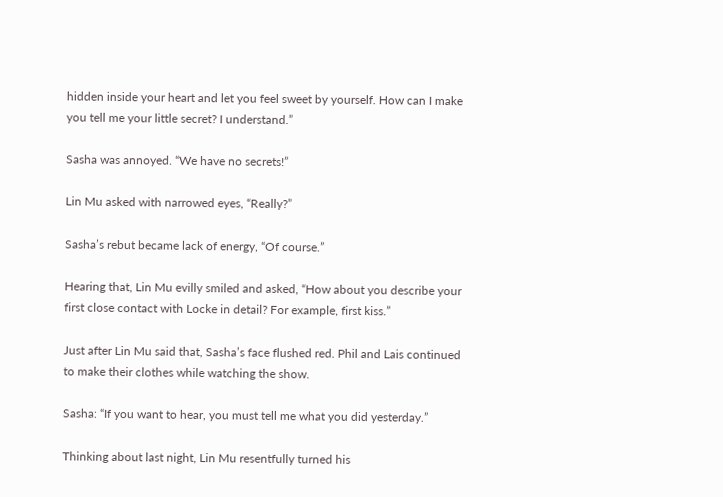hidden inside your heart and let you feel sweet by yourself. How can I make you tell me your little secret? I understand.”

Sasha was annoyed. “We have no secrets!”

Lin Mu asked with narrowed eyes, “Really?”

Sasha’s rebut became lack of energy, “Of course.”

Hearing that, Lin Mu evilly smiled and asked, “How about you describe your first close contact with Locke in detail? For example, first kiss.”

Just after Lin Mu said that, Sasha’s face flushed red. Phil and Lais continued to make their clothes while watching the show.

Sasha: “If you want to hear, you must tell me what you did yesterday.”

Thinking about last night, Lin Mu resentfully turned his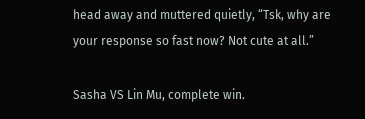head away and muttered quietly, “Tsk, why are your response so fast now? Not cute at all.”

Sasha VS Lin Mu, complete win.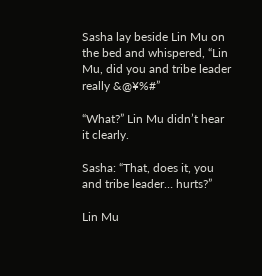Sasha lay beside Lin Mu on the bed and whispered, “Lin Mu, did you and tribe leader really &@¥%#”

“What?” Lin Mu didn’t hear it clearly.

Sasha: “That, does it, you and tribe leader… hurts?”

Lin Mu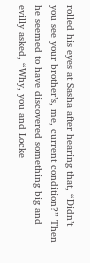rolled his eyes at Sasha after hearing that, “Didn’t you see your brother’s, me, current condition?” Then he seemed to have discovered something big and evilly asked, “Why, you and Locke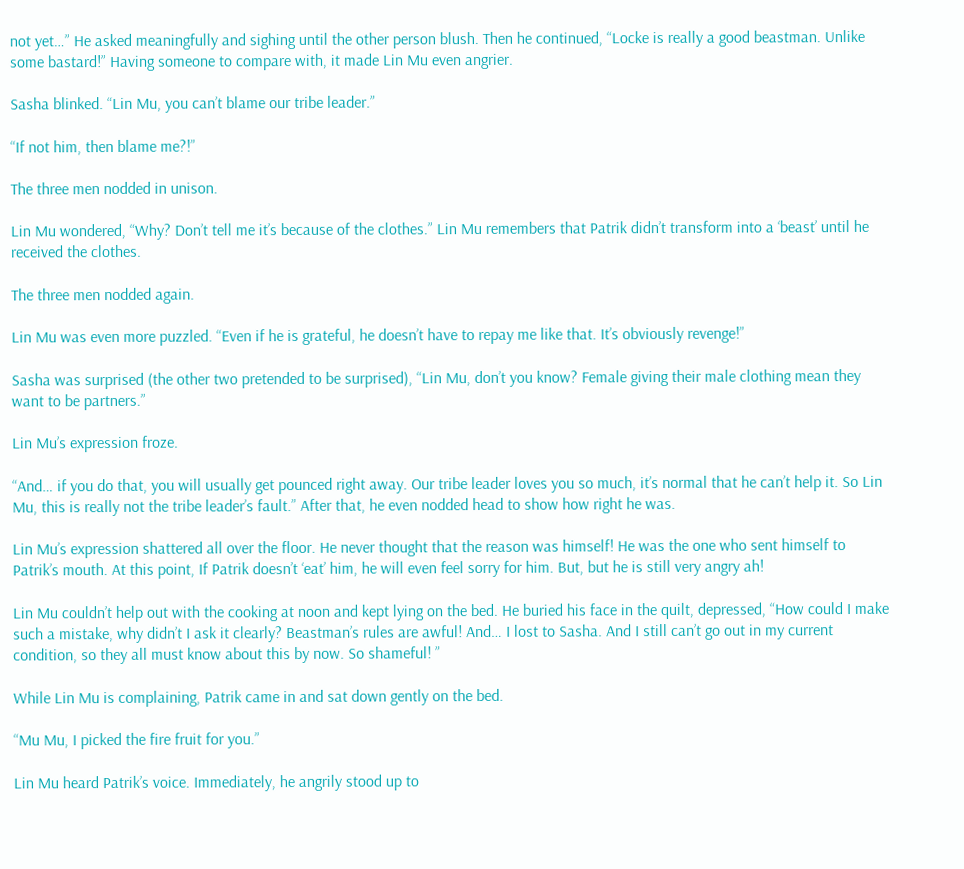not yet…” He asked meaningfully and sighing until the other person blush. Then he continued, “Locke is really a good beastman. Unlike some bastard!” Having someone to compare with, it made Lin Mu even angrier.

Sasha blinked. “Lin Mu, you can’t blame our tribe leader.”

“If not him, then blame me?!”

The three men nodded in unison.

Lin Mu wondered, “Why? Don’t tell me it’s because of the clothes.” Lin Mu remembers that Patrik didn’t transform into a ‘beast’ until he received the clothes.

The three men nodded again.

Lin Mu was even more puzzled. “Even if he is grateful, he doesn’t have to repay me like that. It’s obviously revenge!”

Sasha was surprised (the other two pretended to be surprised), “Lin Mu, don’t you know? Female giving their male clothing mean they want to be partners.”

Lin Mu’s expression froze.

“And… if you do that, you will usually get pounced right away. Our tribe leader loves you so much, it’s normal that he can’t help it. So Lin Mu, this is really not the tribe leader’s fault.” After that, he even nodded head to show how right he was.

Lin Mu’s expression shattered all over the floor. He never thought that the reason was himself! He was the one who sent himself to Patrik’s mouth. At this point, If Patrik doesn’t ‘eat’ him, he will even feel sorry for him. But, but he is still very angry ah!

Lin Mu couldn’t help out with the cooking at noon and kept lying on the bed. He buried his face in the quilt, depressed, “How could I make such a mistake, why didn’t I ask it clearly? Beastman’s rules are awful! And… I lost to Sasha. And I still can’t go out in my current condition, so they all must know about this by now. So shameful! ”

While Lin Mu is complaining, Patrik came in and sat down gently on the bed.

“Mu Mu, I picked the fire fruit for you.”

Lin Mu heard Patrik’s voice. Immediately, he angrily stood up to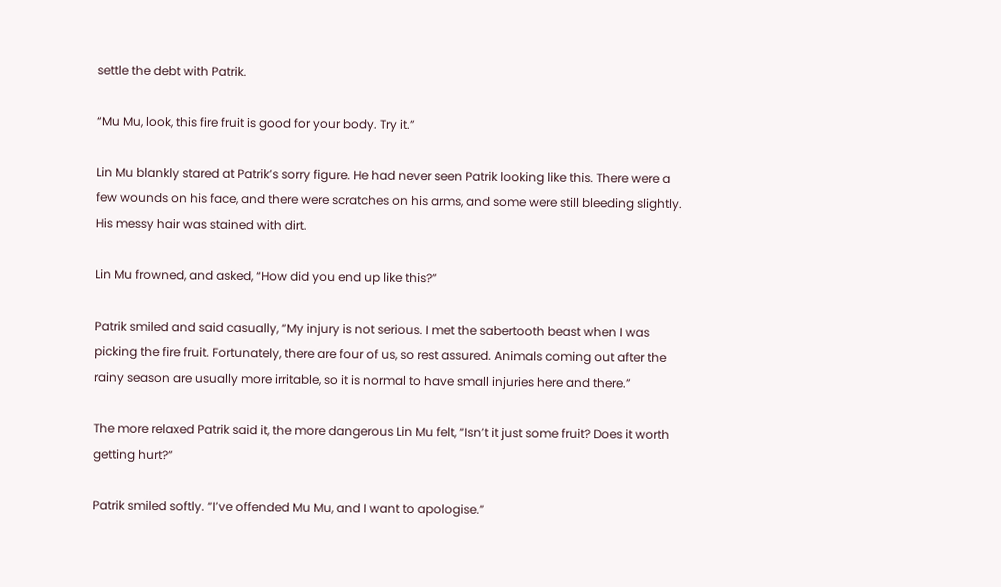settle the debt with Patrik.

“Mu Mu, look, this fire fruit is good for your body. Try it.”

Lin Mu blankly stared at Patrik’s sorry figure. He had never seen Patrik looking like this. There were a few wounds on his face, and there were scratches on his arms, and some were still bleeding slightly. His messy hair was stained with dirt.

Lin Mu frowned, and asked, “How did you end up like this?”

Patrik smiled and said casually, “My injury is not serious. I met the sabertooth beast when I was picking the fire fruit. Fortunately, there are four of us, so rest assured. Animals coming out after the rainy season are usually more irritable, so it is normal to have small injuries here and there.”

The more relaxed Patrik said it, the more dangerous Lin Mu felt, “Isn’t it just some fruit? Does it worth getting hurt?”

Patrik smiled softly. “I’ve offended Mu Mu, and I want to apologise.”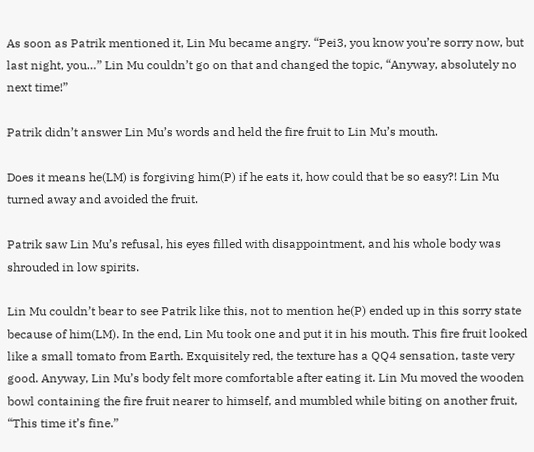As soon as Patrik mentioned it, Lin Mu became angry. “Pei3, you know you’re sorry now, but last night, you…” Lin Mu couldn’t go on that and changed the topic, “Anyway, absolutely no next time!”

Patrik didn’t answer Lin Mu’s words and held the fire fruit to Lin Mu’s mouth.

Does it means he(LM) is forgiving him(P) if he eats it, how could that be so easy?! Lin Mu turned away and avoided the fruit.

Patrik saw Lin Mu’s refusal, his eyes filled with disappointment, and his whole body was shrouded in low spirits.

Lin Mu couldn’t bear to see Patrik like this, not to mention he(P) ended up in this sorry state because of him(LM). In the end, Lin Mu took one and put it in his mouth. This fire fruit looked like a small tomato from Earth. Exquisitely red, the texture has a QQ4 sensation, taste very good. Anyway, Lin Mu’s body felt more comfortable after eating it. Lin Mu moved the wooden bowl containing the fire fruit nearer to himself, and mumbled while biting on another fruit, “This time it’s fine.”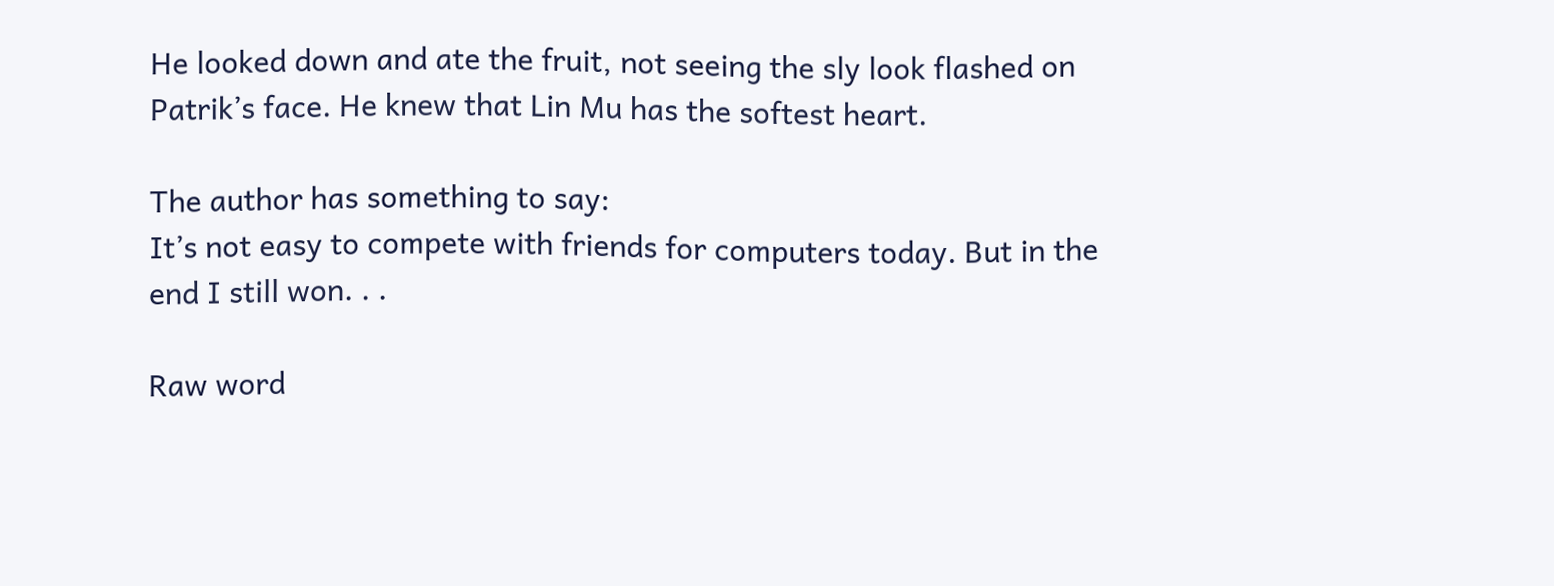He looked down and ate the fruit, not seeing the sly look flashed on Patrik’s face. He knew that Lin Mu has the softest heart.

The author has something to say:
It’s not easy to compete with friends for computers today. But in the end I still won. . .

Raw word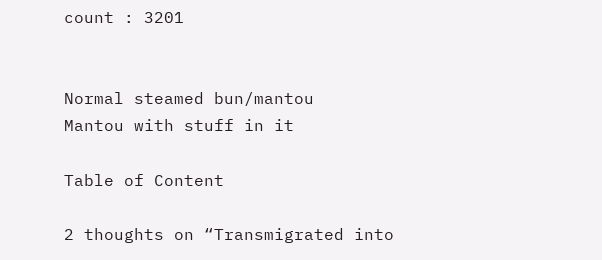count : 3201


Normal steamed bun/mantou
Mantou with stuff in it

Table of Content

2 thoughts on “Transmigrated into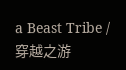a Beast Tribe / 穿越之游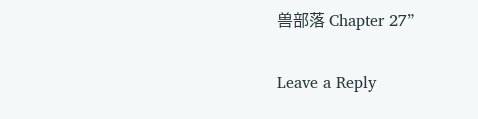兽部落 Chapter 27”

Leave a Reply